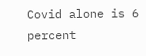Covid alone is 6 percent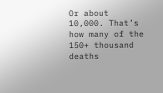Or about 10,000. That’s how many of the 150+ thousand deaths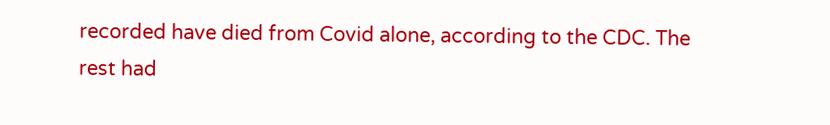recorded have died from Covid alone, according to the CDC. The rest had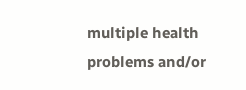multiple health problems and/or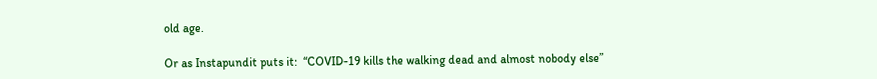old age.

Or as Instapundit puts it:  “COVID-19 kills the walking dead and almost nobody else”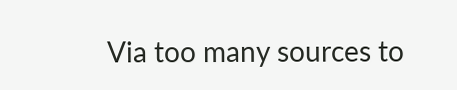Via too many sources to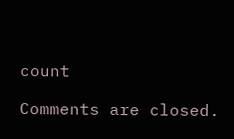count

Comments are closed.